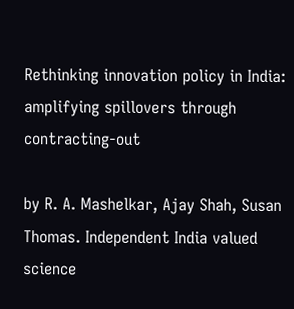Rethinking innovation policy in India: amplifying spillovers through contracting-out

by R. A. Mashelkar, Ajay Shah, Susan Thomas. Independent India valued science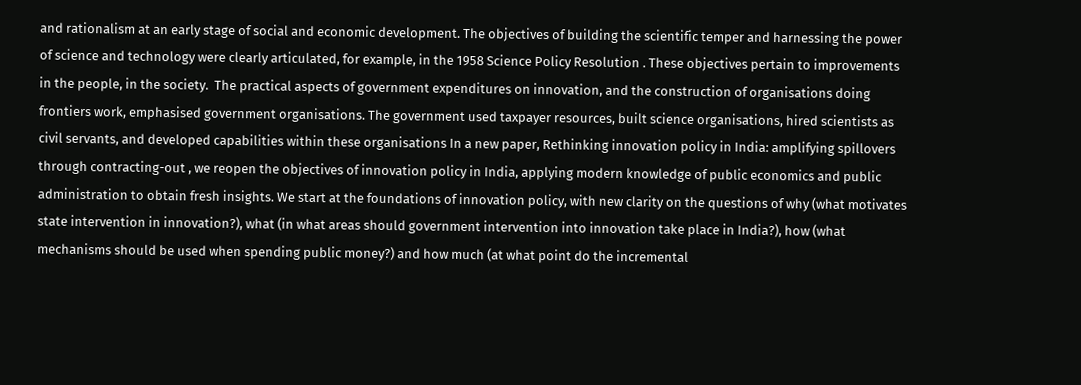and rationalism at an early stage of social and economic development. The objectives of building the scientific temper and harnessing the power of science and technology were clearly articulated, for example, in the 1958 Science Policy Resolution . These objectives pertain to improvements in the people, in the society.  The practical aspects of government expenditures on innovation, and the construction of organisations doing frontiers work, emphasised government organisations. The government used taxpayer resources, built science organisations, hired scientists as civil servants, and developed capabilities within these organisations In a new paper, Rethinking innovation policy in India: amplifying spillovers through contracting-out , we reopen the objectives of innovation policy in India, applying modern knowledge of public economics and public administration to obtain fresh insights. We start at the foundations of innovation policy, with new clarity on the questions of why (what motivates state intervention in innovation?), what (in what areas should government intervention into innovation take place in India?), how (what mechanisms should be used when spending public money?) and how much (at what point do the incremental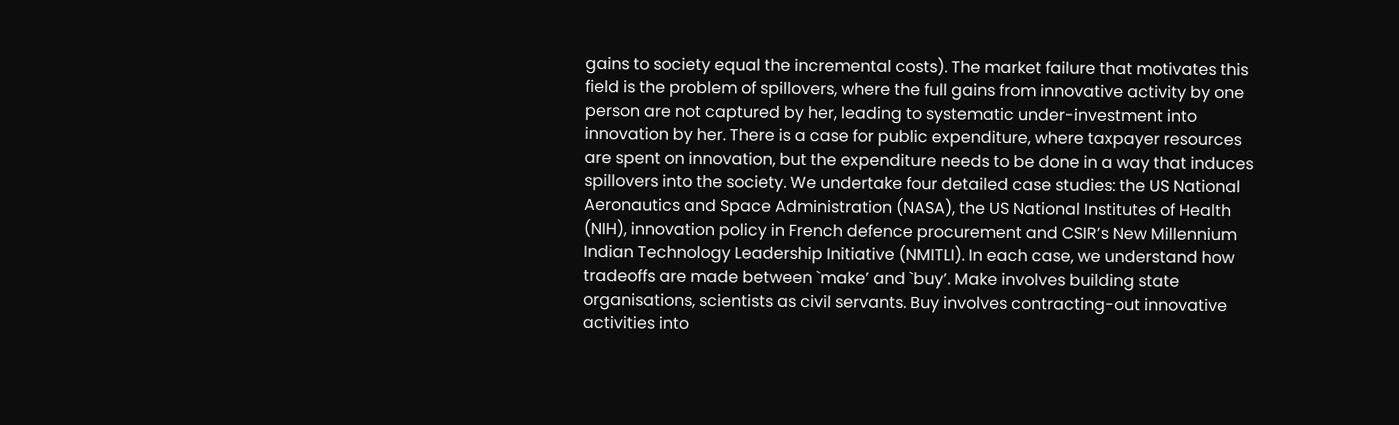gains to society equal the incremental costs). The market failure that motivates this field is the problem of spillovers, where the full gains from innovative activity by one person are not captured by her, leading to systematic under-investment into innovation by her. There is a case for public expenditure, where taxpayer resources are spent on innovation, but the expenditure needs to be done in a way that induces spillovers into the society. We undertake four detailed case studies: the US National Aeronautics and Space Administration (NASA), the US National Institutes of Health (NIH), innovation policy in French defence procurement and CSIR’s New Millennium Indian Technology Leadership Initiative (NMITLI). In each case, we understand how tradeoffs are made between `make’ and `buy’. Make involves building state organisations, scientists as civil servants. Buy involves contracting-out innovative activities into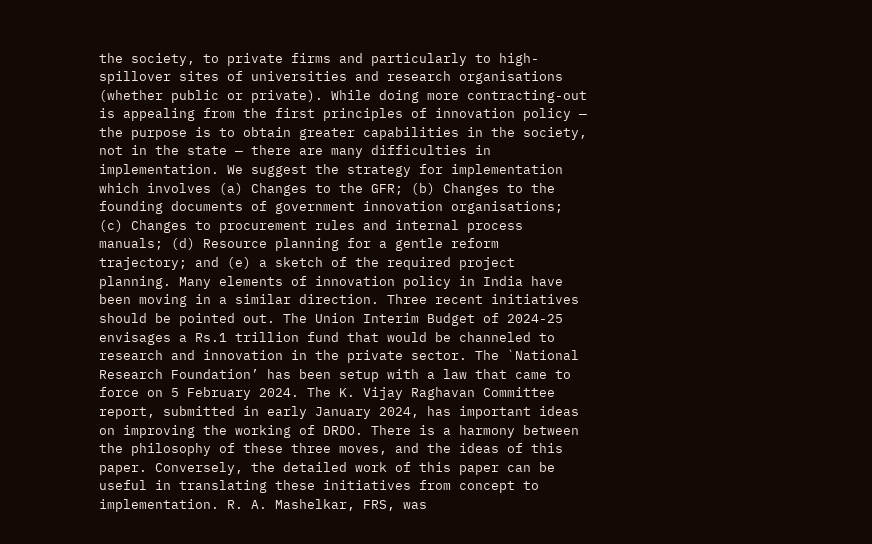the society, to private firms and particularly to high-spillover sites of universities and research organisations (whether public or private). While doing more contracting-out is appealing from the first principles of innovation policy — the purpose is to obtain greater capabilities in the society, not in the state — there are many difficulties in implementation. We suggest the strategy for implementation which involves (a) Changes to the GFR; (b) Changes to the founding documents of government innovation organisations; (c) Changes to procurement rules and internal process manuals; (d) Resource planning for a gentle reform trajectory; and (e) a sketch of the required project planning. Many elements of innovation policy in India have been moving in a similar direction. Three recent initiatives should be pointed out. The Union Interim Budget of 2024-25 envisages a Rs.1 trillion fund that would be channeled to research and innovation in the private sector. The `National Research Foundation’ has been setup with a law that came to force on 5 February 2024. The K. Vijay Raghavan Committee report, submitted in early January 2024, has important ideas on improving the working of DRDO. There is a harmony between the philosophy of these three moves, and the ideas of this paper. Conversely, the detailed work of this paper can be useful in translating these initiatives from concept to implementation. R. A. Mashelkar, FRS, was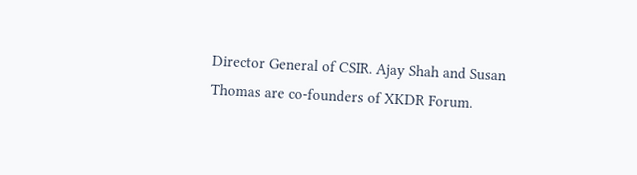Director General of CSIR. Ajay Shah and Susan Thomas are co-founders of XKDR Forum.